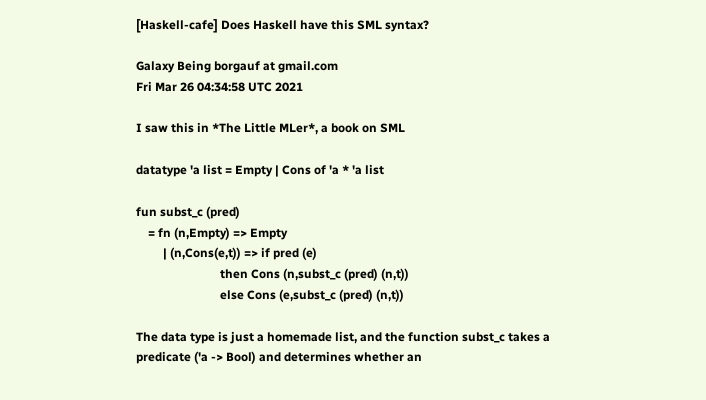[Haskell-cafe] Does Haskell have this SML syntax?

Galaxy Being borgauf at gmail.com
Fri Mar 26 04:34:58 UTC 2021

I saw this in *The Little MLer*, a book on SML

datatype 'a list = Empty | Cons of 'a * 'a list

fun subst_c (pred)
    = fn (n,Empty) => Empty
         | (n,Cons(e,t)) => if pred (e)
                            then Cons (n,subst_c (pred) (n,t))
                            else Cons (e,subst_c (pred) (n,t))

The data type is just a homemade list, and the function subst_c takes a
predicate ('a -> Bool) and determines whether an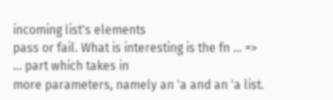incoming list's elements
pass or fail. What is interesting is the fn ... => ... part which takes in
more parameters, namely an 'a and an 'a list.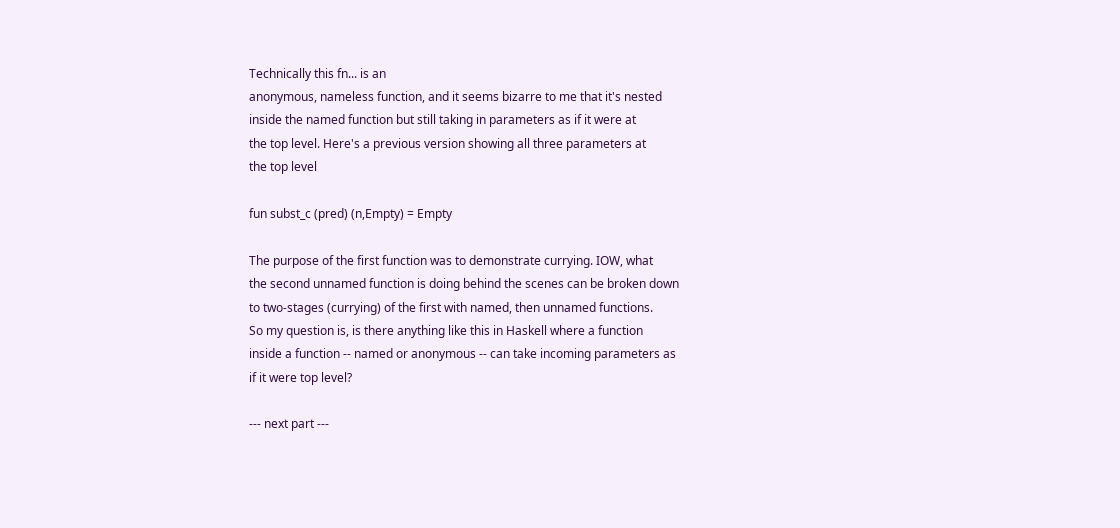Technically this fn... is an
anonymous, nameless function, and it seems bizarre to me that it's nested
inside the named function but still taking in parameters as if it were at
the top level. Here's a previous version showing all three parameters at
the top level

fun subst_c (pred) (n,Empty) = Empty

The purpose of the first function was to demonstrate currying. IOW, what
the second unnamed function is doing behind the scenes can be broken down
to two-stages (currying) of the first with named, then unnamed functions.
So my question is, is there anything like this in Haskell where a function
inside a function -- named or anonymous -- can take incoming parameters as
if it were top level?

--- next part ---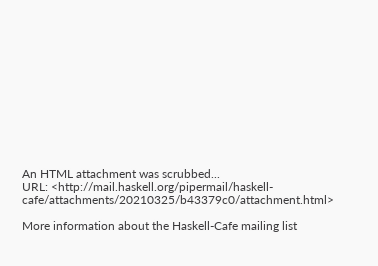An HTML attachment was scrubbed...
URL: <http://mail.haskell.org/pipermail/haskell-cafe/attachments/20210325/b43379c0/attachment.html>

More information about the Haskell-Cafe mailing list